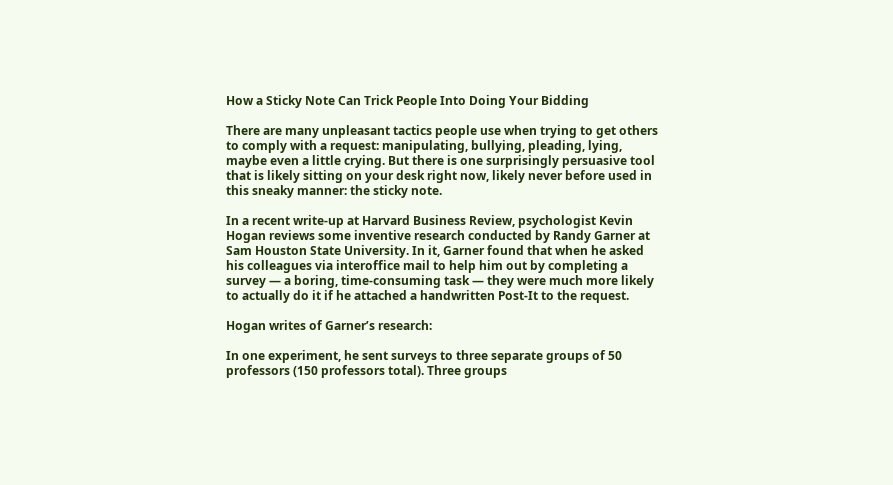How a Sticky Note Can Trick People Into Doing Your Bidding

There are many unpleasant tactics people use when trying to get others to comply with a request: manipulating, bullying, pleading, lying, maybe even a little crying. But there is one surprisingly persuasive tool that is likely sitting on your desk right now, likely never before used in this sneaky manner: the sticky note.

In a recent write-up at Harvard Business Review, psychologist Kevin Hogan reviews some inventive research conducted by Randy Garner at Sam Houston State University. In it, Garner found that when he asked his colleagues via interoffice mail to help him out by completing a survey — a boring, time-consuming task — they were much more likely to actually do it if he attached a handwritten Post-It to the request.

Hogan writes of Garner’s research:

In one experiment, he sent surveys to three separate groups of 50 professors (150 professors total). Three groups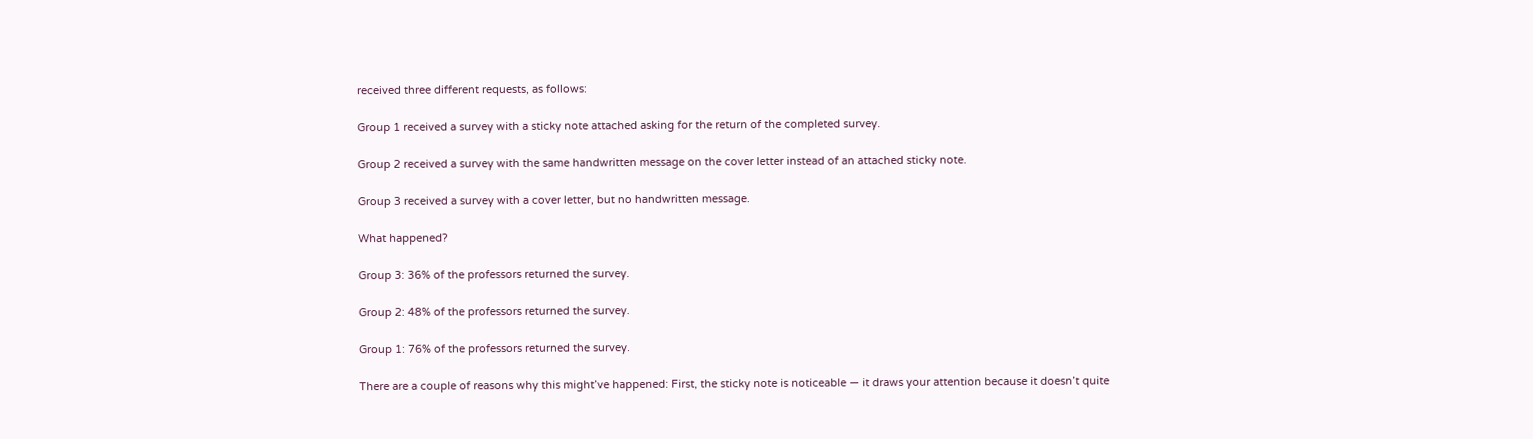received three different requests, as follows:

Group 1 received a survey with a sticky note attached asking for the return of the completed survey.

Group 2 received a survey with the same handwritten message on the cover letter instead of an attached sticky note.

Group 3 received a survey with a cover letter, but no handwritten message.

What happened?

Group 3: 36% of the professors returned the survey.

Group 2: 48% of the professors returned the survey.

Group 1: 76% of the professors returned the survey.

There are a couple of reasons why this might’ve happened: First, the sticky note is noticeable — it draws your attention because it doesn’t quite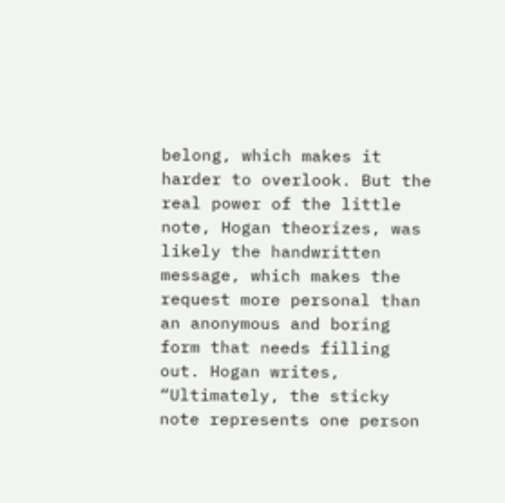belong, which makes it harder to overlook. But the real power of the little note, Hogan theorizes, was likely the handwritten message, which makes the request more personal than an anonymous and boring form that needs filling out. Hogan writes, “Ultimately, the sticky note represents one person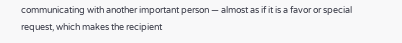communicating with another important person — almost as if it is a favor or special request, which makes the recipient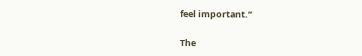feel important.”

The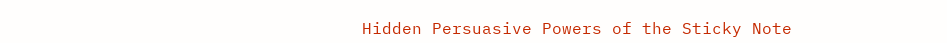Hidden Persuasive Powers of the Sticky Note